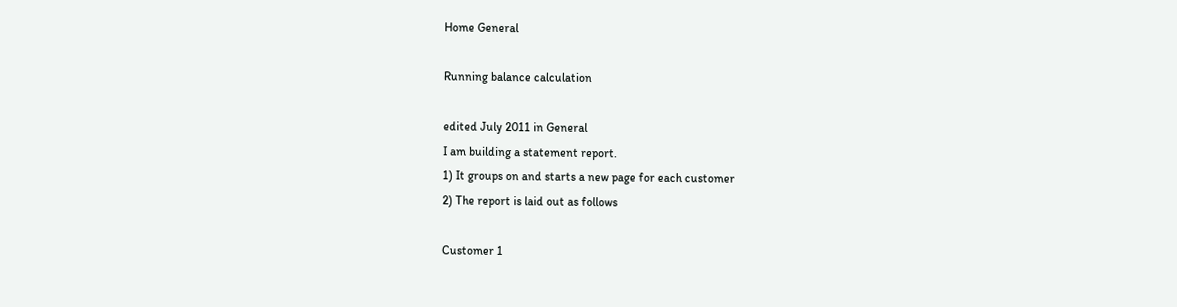Home General

Running balance calculation

edited July 2011 in General
I am building a statement report.
1) It groups on and starts a new page for each customer
2) The report is laid out as follows

Customer 1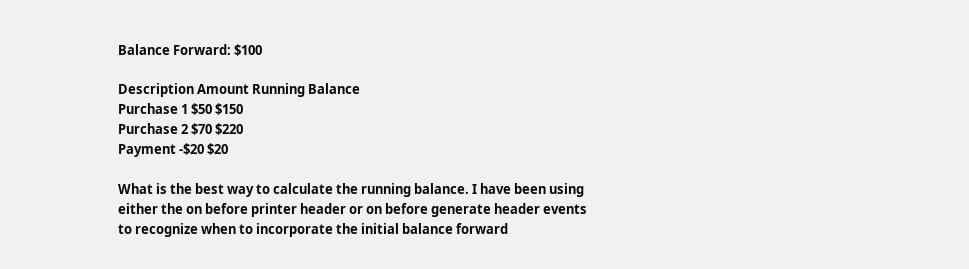Balance Forward: $100

Description Amount Running Balance
Purchase 1 $50 $150
Purchase 2 $70 $220
Payment -$20 $20

What is the best way to calculate the running balance. I have been using
either the on before printer header or on before generate header events
to recognize when to incorporate the initial balance forward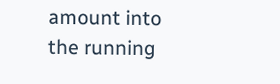amount into
the running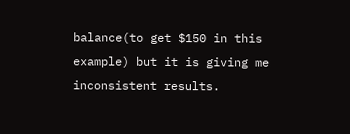balance(to get $150 in this example) but it is giving me
inconsistent results.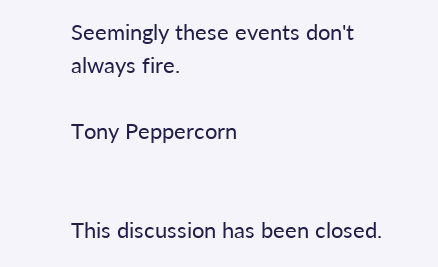Seemingly these events don't always fire.

Tony Peppercorn


This discussion has been closed.